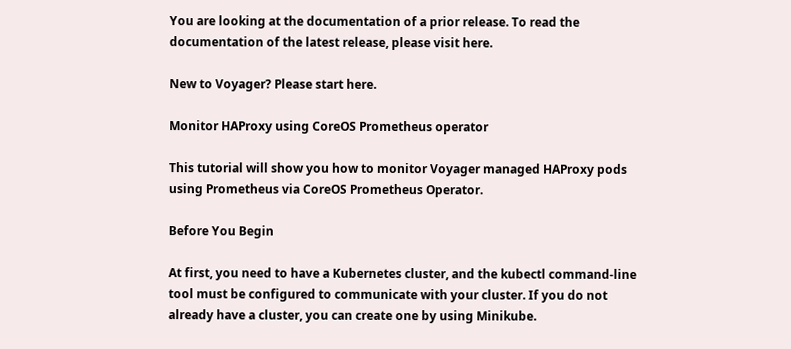You are looking at the documentation of a prior release. To read the documentation of the latest release, please visit here.

New to Voyager? Please start here.

Monitor HAProxy using CoreOS Prometheus operator

This tutorial will show you how to monitor Voyager managed HAProxy pods using Prometheus via CoreOS Prometheus Operator.

Before You Begin

At first, you need to have a Kubernetes cluster, and the kubectl command-line tool must be configured to communicate with your cluster. If you do not already have a cluster, you can create one by using Minikube.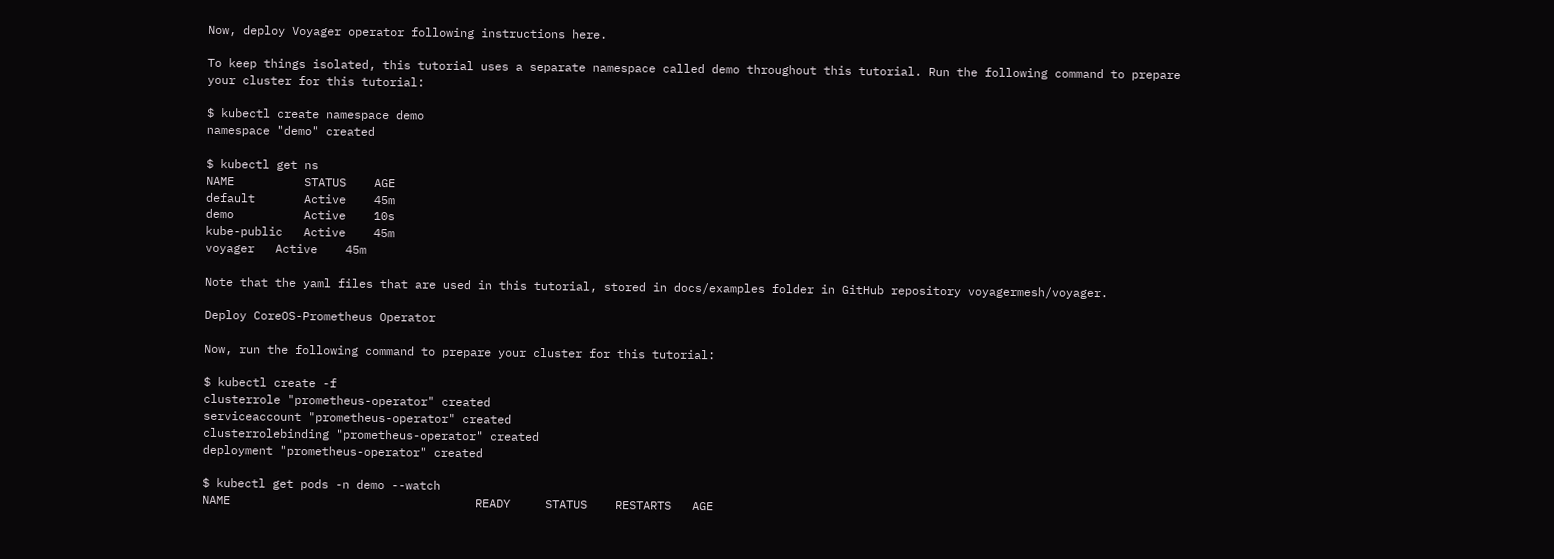Now, deploy Voyager operator following instructions here.

To keep things isolated, this tutorial uses a separate namespace called demo throughout this tutorial. Run the following command to prepare your cluster for this tutorial:

$ kubectl create namespace demo
namespace "demo" created

$ kubectl get ns
NAME          STATUS    AGE
default       Active    45m
demo          Active    10s
kube-public   Active    45m
voyager   Active    45m

Note that the yaml files that are used in this tutorial, stored in docs/examples folder in GitHub repository voyagermesh/voyager.

Deploy CoreOS-Prometheus Operator

Now, run the following command to prepare your cluster for this tutorial:

$ kubectl create -f
clusterrole "prometheus-operator" created
serviceaccount "prometheus-operator" created
clusterrolebinding "prometheus-operator" created
deployment "prometheus-operator" created

$ kubectl get pods -n demo --watch
NAME                                   READY     STATUS    RESTARTS   AGE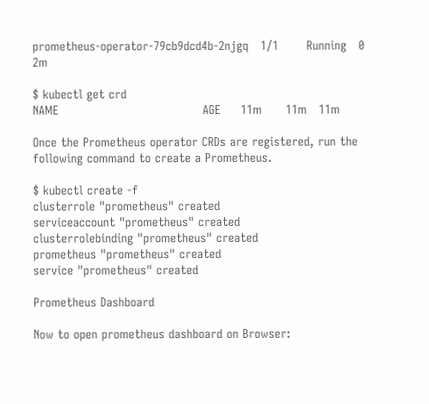prometheus-operator-79cb9dcd4b-2njgq   1/1       Running   0          2m

$ kubectl get crd
NAME                                    AGE     11m      11m   11m

Once the Prometheus operator CRDs are registered, run the following command to create a Prometheus.

$ kubectl create -f
clusterrole "prometheus" created
serviceaccount "prometheus" created
clusterrolebinding "prometheus" created
prometheus "prometheus" created
service "prometheus" created

Prometheus Dashboard

Now to open prometheus dashboard on Browser: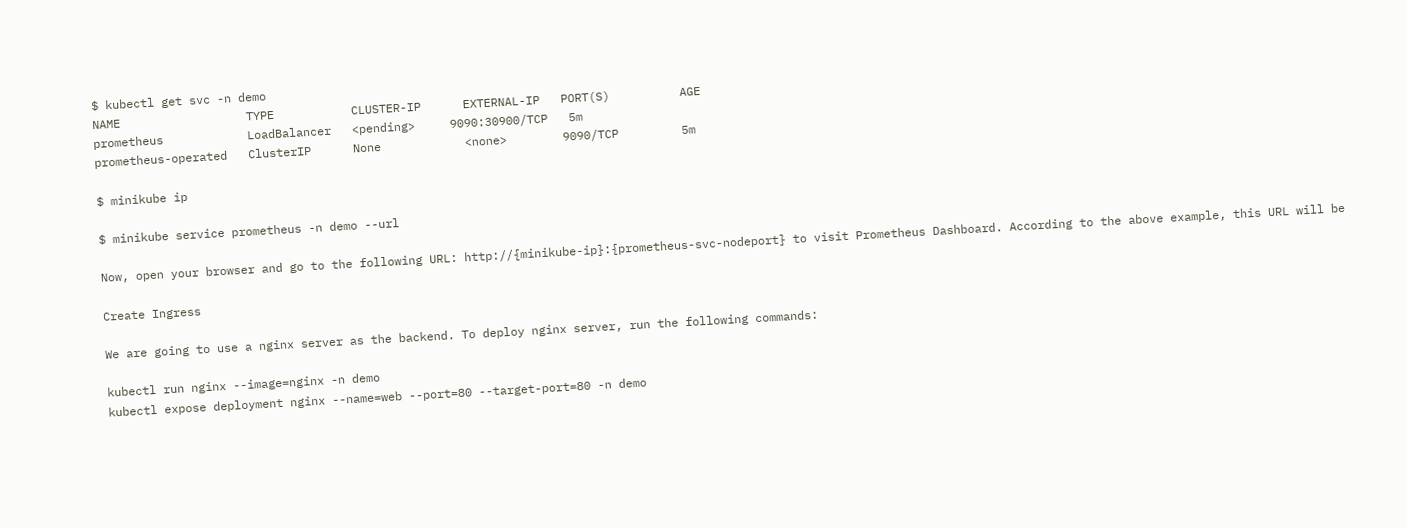$ kubectl get svc -n demo
NAME                  TYPE           CLUSTER-IP      EXTERNAL-IP   PORT(S)          AGE
prometheus            LoadBalancer   <pending>     9090:30900/TCP   5m
prometheus-operated   ClusterIP      None            <none>        9090/TCP         5m

$ minikube ip

$ minikube service prometheus -n demo --url

Now, open your browser and go to the following URL: http://{minikube-ip}:{prometheus-svc-nodeport} to visit Prometheus Dashboard. According to the above example, this URL will be

Create Ingress

We are going to use a nginx server as the backend. To deploy nginx server, run the following commands:

kubectl run nginx --image=nginx -n demo
kubectl expose deployment nginx --name=web --port=80 --target-port=80 -n demo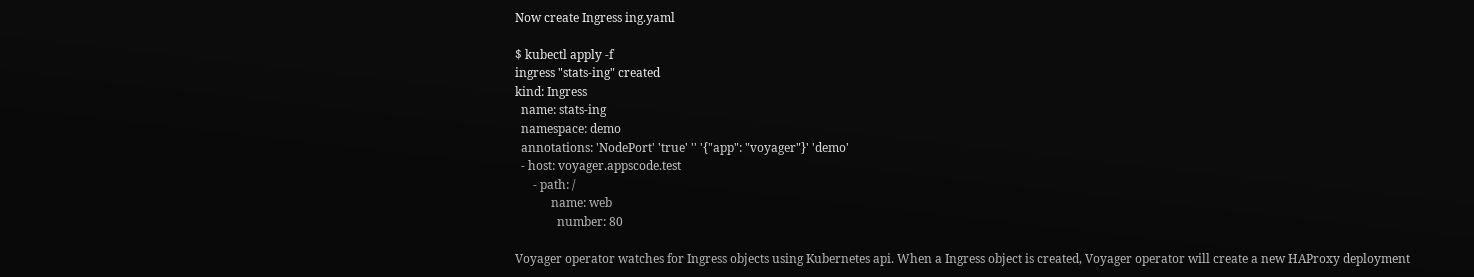Now create Ingress ing.yaml

$ kubectl apply -f
ingress "stats-ing" created
kind: Ingress
  name: stats-ing
  namespace: demo
  annotations: 'NodePort' 'true' '' '{"app": "voyager"}' 'demo'
  - host: voyager.appscode.test
      - path: /
            name: web
              number: 80

Voyager operator watches for Ingress objects using Kubernetes api. When a Ingress object is created, Voyager operator will create a new HAProxy deployment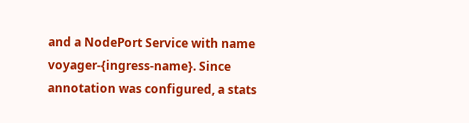and a NodePort Service with name voyager-{ingress-name}. Since annotation was configured, a stats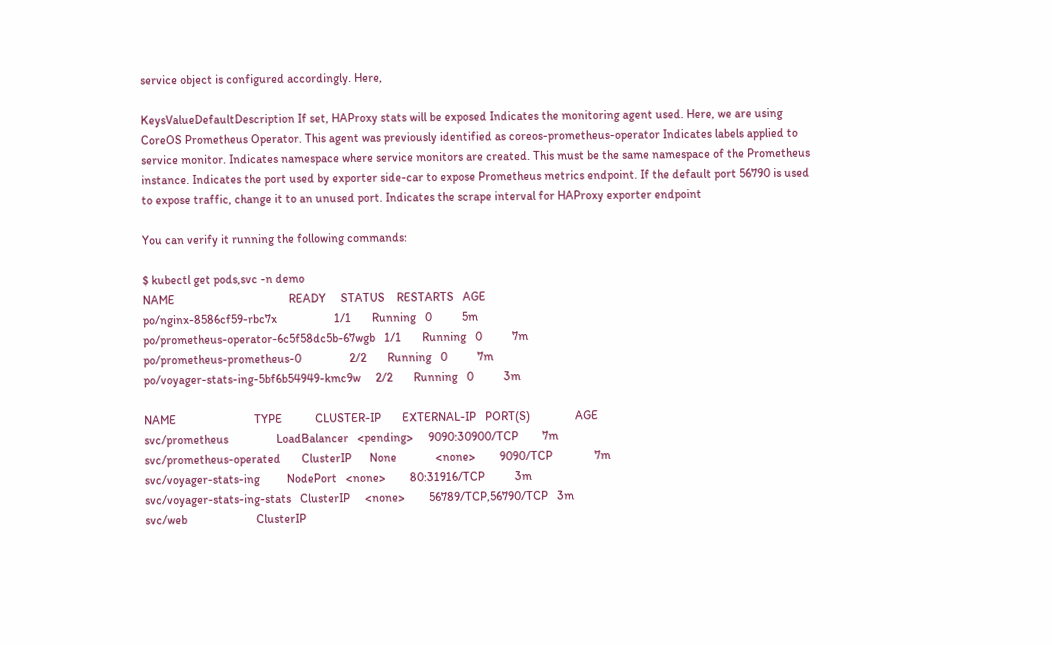service object is configured accordingly. Here,

KeysValueDefaultDescription If set, HAProxy stats will be exposed Indicates the monitoring agent used. Here, we are using CoreOS Prometheus Operator. This agent was previously identified as coreos-prometheus-operator Indicates labels applied to service monitor. Indicates namespace where service monitors are created. This must be the same namespace of the Prometheus instance. Indicates the port used by exporter side-car to expose Prometheus metrics endpoint. If the default port 56790 is used to expose traffic, change it to an unused port. Indicates the scrape interval for HAProxy exporter endpoint

You can verify it running the following commands:

$ kubectl get pods,svc -n demo
NAME                                      READY     STATUS    RESTARTS   AGE
po/nginx-8586cf59-rbc7x                   1/1       Running   0          5m
po/prometheus-operator-6c5f58dc5b-67wgb   1/1       Running   0          7m
po/prometheus-prometheus-0                2/2       Running   0          7m
po/voyager-stats-ing-5bf6b54949-kmc9w     2/2       Running   0          3m

NAME                          TYPE           CLUSTER-IP       EXTERNAL-IP   PORT(S)               AGE
svc/prometheus                LoadBalancer   <pending>     9090:30900/TCP        7m
svc/prometheus-operated       ClusterIP      None             <none>        9090/TCP              7m
svc/voyager-stats-ing         NodePort   <none>        80:31916/TCP          3m
svc/voyager-stats-ing-stats   ClusterIP     <none>        56789/TCP,56790/TCP   3m
svc/web                       ClusterIP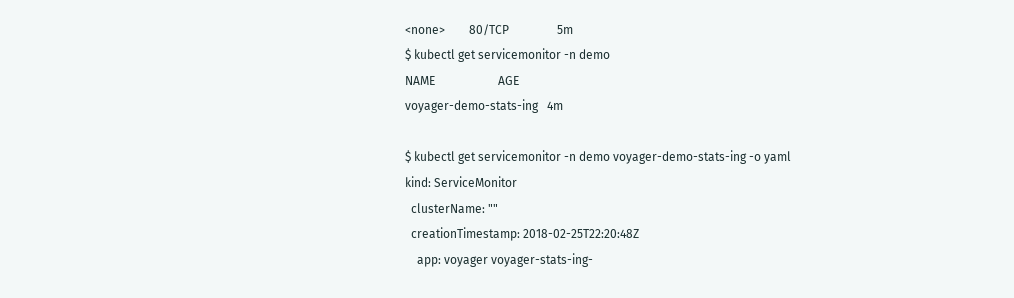<none>        80/TCP                5m
$ kubectl get servicemonitor -n demo
NAME                     AGE
voyager-demo-stats-ing   4m

$ kubectl get servicemonitor -n demo voyager-demo-stats-ing -o yaml
kind: ServiceMonitor
  clusterName: ""
  creationTimestamp: 2018-02-25T22:20:48Z
    app: voyager voyager-stats-ing-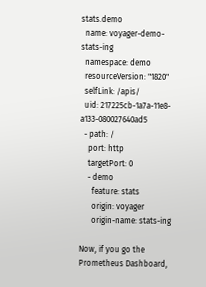stats.demo
  name: voyager-demo-stats-ing
  namespace: demo
  resourceVersion: "1820"
  selfLink: /apis/
  uid: 217225cb-1a7a-11e8-a133-080027640ad5
  - path: /
    port: http
    targetPort: 0
    - demo
      feature: stats
      origin: voyager
      origin-name: stats-ing

Now, if you go the Prometheus Dashboard,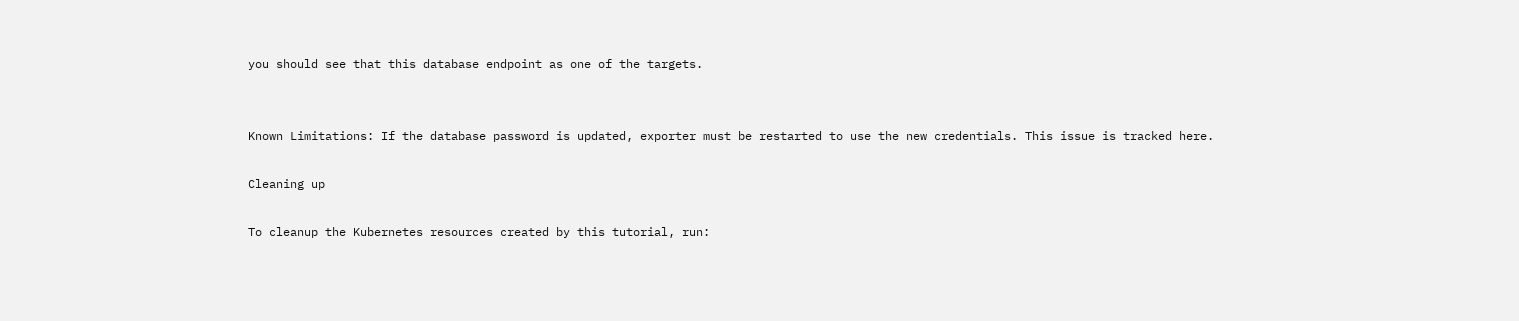you should see that this database endpoint as one of the targets.


Known Limitations: If the database password is updated, exporter must be restarted to use the new credentials. This issue is tracked here.

Cleaning up

To cleanup the Kubernetes resources created by this tutorial, run: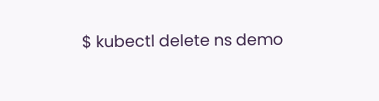$ kubectl delete ns demo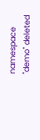namespace "demo" deleted